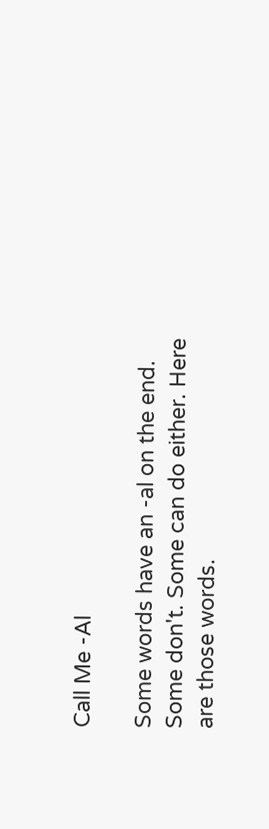Call Me -Al

Some words have an -al on the end. Some don't. Some can do either. Here are those words.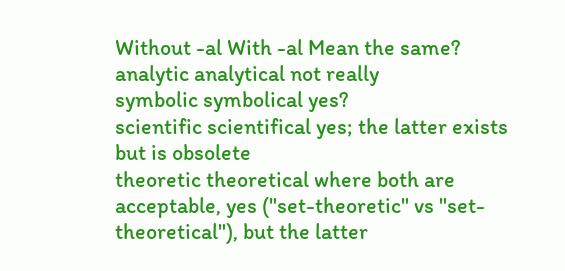Without -al With -al Mean the same?
analytic analytical not really
symbolic symbolical yes?
scientific scientifical yes; the latter exists but is obsolete
theoretic theoretical where both are acceptable, yes ("set-theoretic" vs "set-theoretical"), but the latter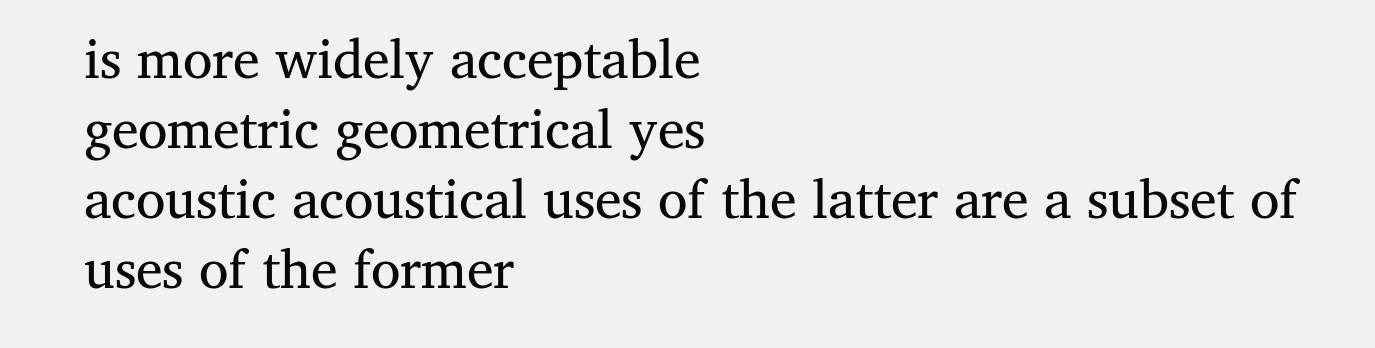is more widely acceptable
geometric geometrical yes
acoustic acoustical uses of the latter are a subset of uses of the former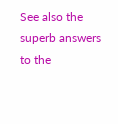See also the superb answers to the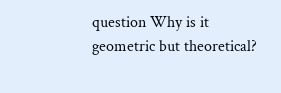question Why is it geometric but theoretical?